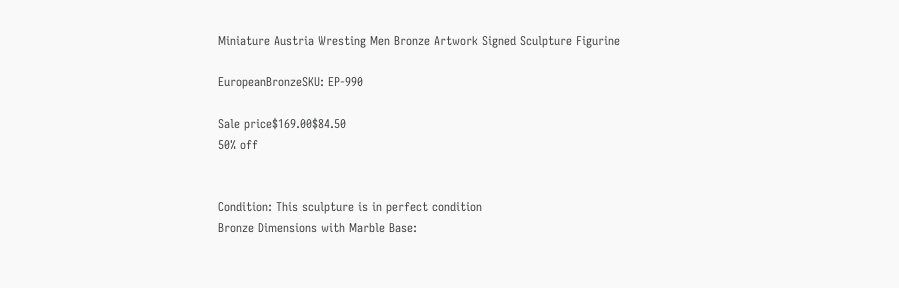Miniature Austria Wresting Men Bronze Artwork Signed Sculpture Figurine

EuropeanBronzeSKU: EP-990

Sale price$169.00$84.50
50% off


Condition: This sculpture is in perfect condition
Bronze Dimensions with Marble Base: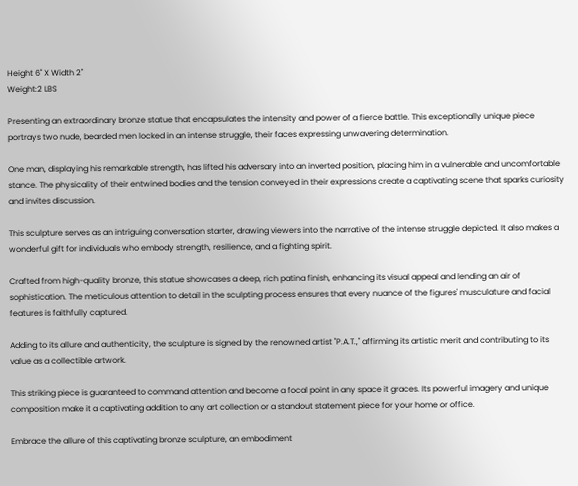Height 6" X Width 2"
Weight:2 LBS

Presenting an extraordinary bronze statue that encapsulates the intensity and power of a fierce battle. This exceptionally unique piece portrays two nude, bearded men locked in an intense struggle, their faces expressing unwavering determination.

One man, displaying his remarkable strength, has lifted his adversary into an inverted position, placing him in a vulnerable and uncomfortable stance. The physicality of their entwined bodies and the tension conveyed in their expressions create a captivating scene that sparks curiosity and invites discussion.

This sculpture serves as an intriguing conversation starter, drawing viewers into the narrative of the intense struggle depicted. It also makes a wonderful gift for individuals who embody strength, resilience, and a fighting spirit.

Crafted from high-quality bronze, this statue showcases a deep, rich patina finish, enhancing its visual appeal and lending an air of sophistication. The meticulous attention to detail in the sculpting process ensures that every nuance of the figures' musculature and facial features is faithfully captured.

Adding to its allure and authenticity, the sculpture is signed by the renowned artist "P.A.T.," affirming its artistic merit and contributing to its value as a collectible artwork.

This striking piece is guaranteed to command attention and become a focal point in any space it graces. Its powerful imagery and unique composition make it a captivating addition to any art collection or a standout statement piece for your home or office.

Embrace the allure of this captivating bronze sculpture, an embodiment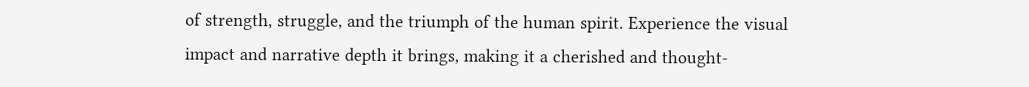of strength, struggle, and the triumph of the human spirit. Experience the visual impact and narrative depth it brings, making it a cherished and thought-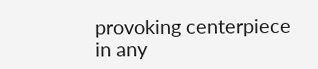provoking centerpiece in any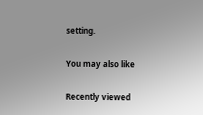setting.

You may also like

Recently viewed